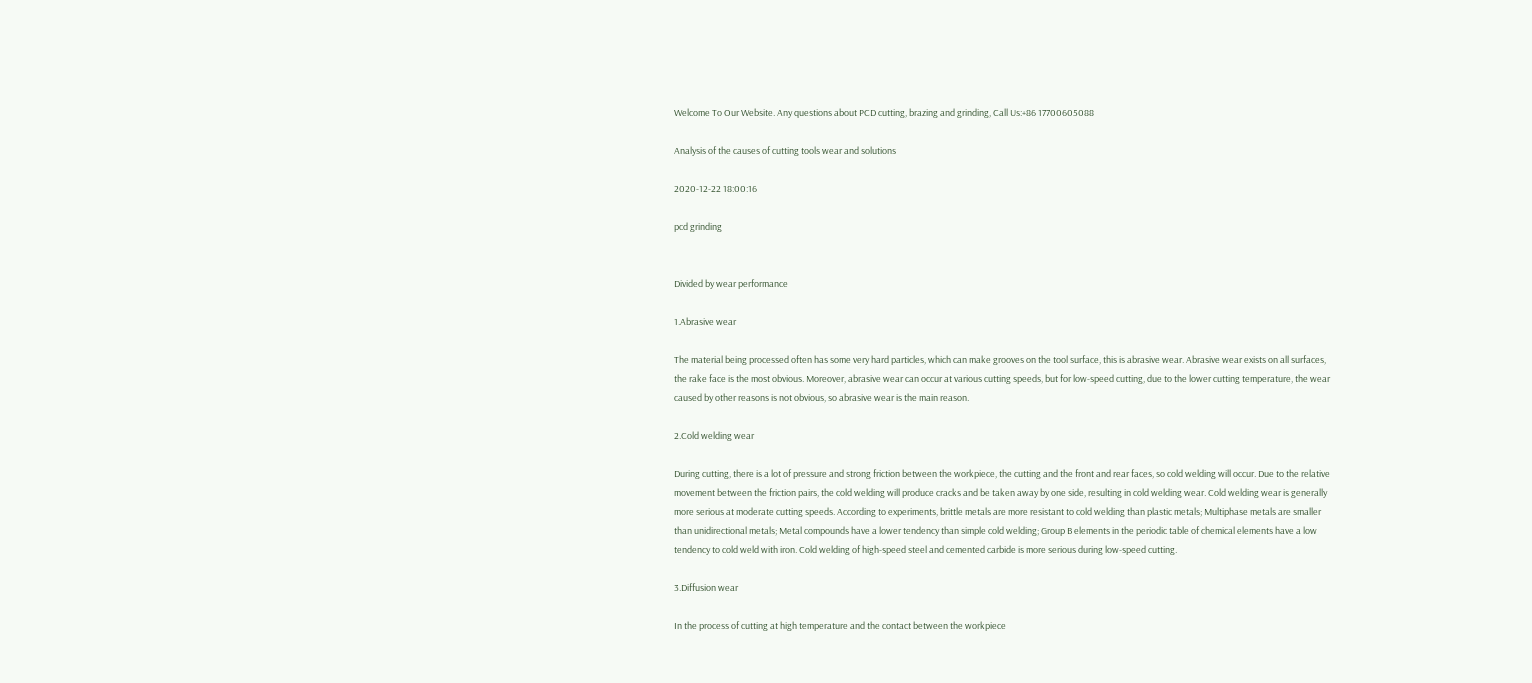Welcome To Our Website. Any questions about PCD cutting, brazing and grinding, Call Us:+86 17700605088

Analysis of the causes of cutting tools wear and solutions

2020-12-22 18:00:16

pcd grinding


Divided by wear performance

1.Abrasive wear

The material being processed often has some very hard particles, which can make grooves on the tool surface, this is abrasive wear. Abrasive wear exists on all surfaces, the rake face is the most obvious. Moreover, abrasive wear can occur at various cutting speeds, but for low-speed cutting, due to the lower cutting temperature, the wear caused by other reasons is not obvious, so abrasive wear is the main reason.

2.Cold welding wear

During cutting, there is a lot of pressure and strong friction between the workpiece, the cutting and the front and rear faces, so cold welding will occur. Due to the relative movement between the friction pairs, the cold welding will produce cracks and be taken away by one side, resulting in cold welding wear. Cold welding wear is generally more serious at moderate cutting speeds. According to experiments, brittle metals are more resistant to cold welding than plastic metals; Multiphase metals are smaller than unidirectional metals; Metal compounds have a lower tendency than simple cold welding; Group B elements in the periodic table of chemical elements have a low tendency to cold weld with iron. Cold welding of high-speed steel and cemented carbide is more serious during low-speed cutting.

3.Diffusion wear

In the process of cutting at high temperature and the contact between the workpiece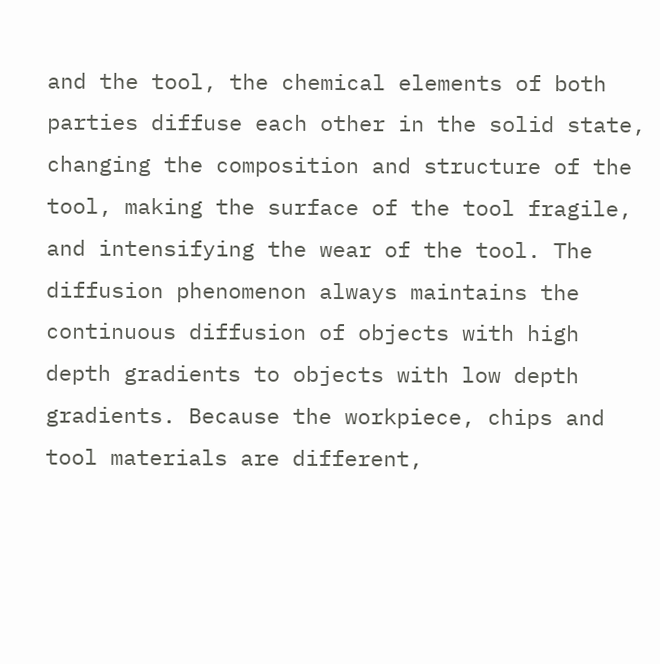and the tool, the chemical elements of both parties diffuse each other in the solid state, changing the composition and structure of the tool, making the surface of the tool fragile, and intensifying the wear of the tool. The diffusion phenomenon always maintains the continuous diffusion of objects with high depth gradients to objects with low depth gradients. Because the workpiece, chips and tool materials are different,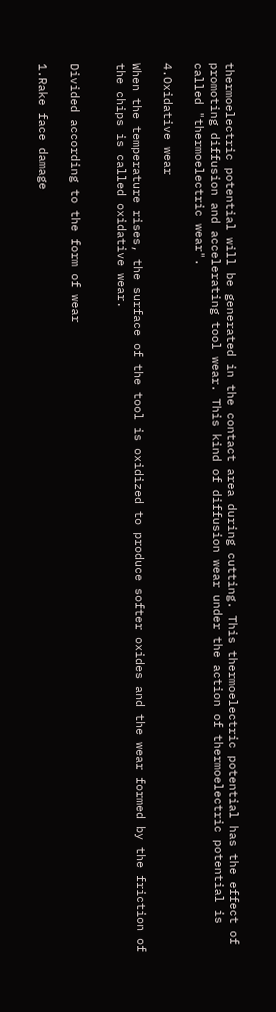thermoelectric potential will be generated in the contact area during cutting. This thermoelectric potential has the effect of promoting diffusion and accelerating tool wear. This kind of diffusion wear under the action of thermoelectric potential is called "thermoelectric wear".

4.Oxidative wear

When the temperature rises, the surface of the tool is oxidized to produce softer oxides and the wear formed by the friction of the chips is called oxidative wear.


Divided according to the form of wear

1.Rake face damage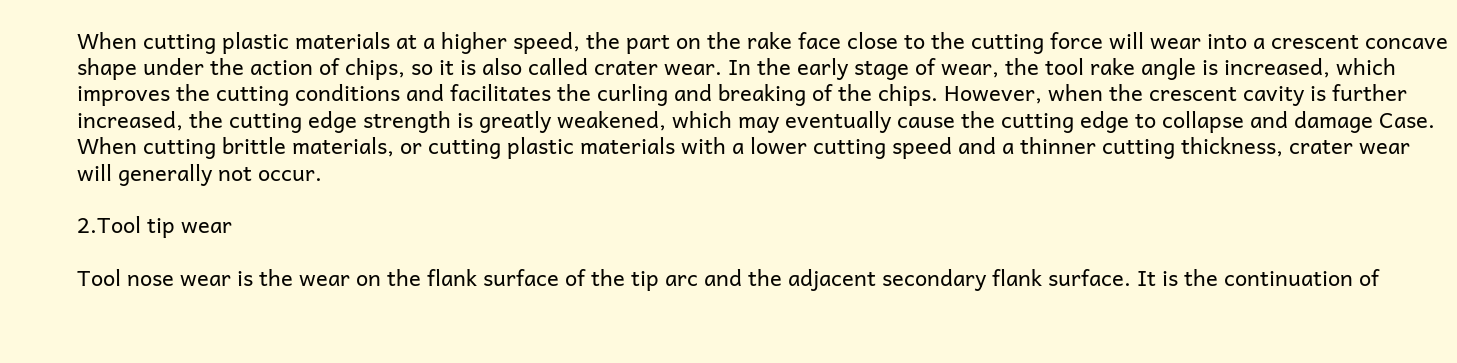When cutting plastic materials at a higher speed, the part on the rake face close to the cutting force will wear into a crescent concave shape under the action of chips, so it is also called crater wear. In the early stage of wear, the tool rake angle is increased, which improves the cutting conditions and facilitates the curling and breaking of the chips. However, when the crescent cavity is further increased, the cutting edge strength is greatly weakened, which may eventually cause the cutting edge to collapse and damage Case. When cutting brittle materials, or cutting plastic materials with a lower cutting speed and a thinner cutting thickness, crater wear will generally not occur.

2.Tool tip wear

Tool nose wear is the wear on the flank surface of the tip arc and the adjacent secondary flank surface. It is the continuation of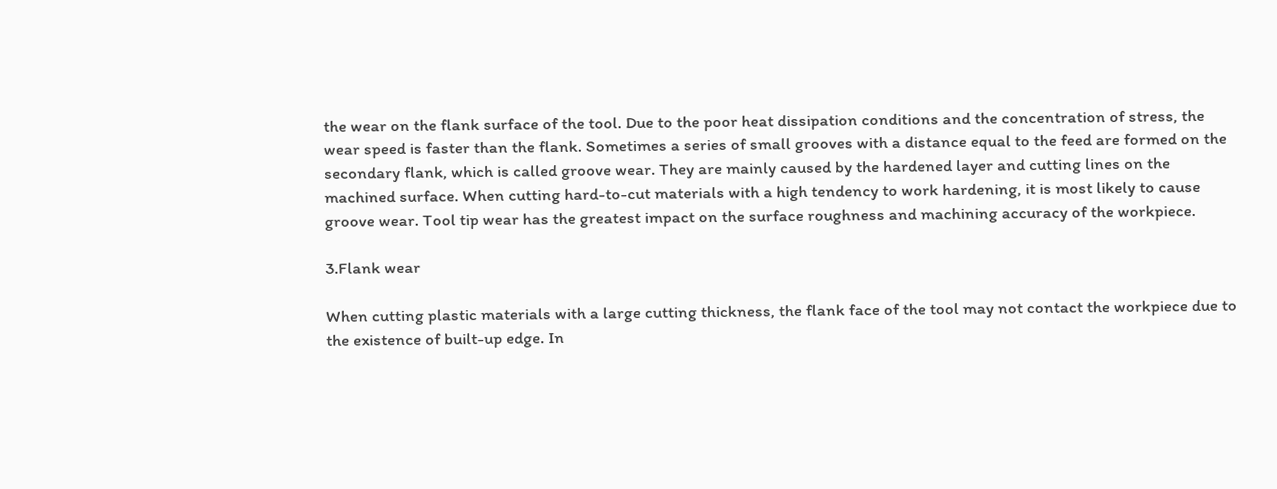the wear on the flank surface of the tool. Due to the poor heat dissipation conditions and the concentration of stress, the wear speed is faster than the flank. Sometimes a series of small grooves with a distance equal to the feed are formed on the secondary flank, which is called groove wear. They are mainly caused by the hardened layer and cutting lines on the machined surface. When cutting hard-to-cut materials with a high tendency to work hardening, it is most likely to cause groove wear. Tool tip wear has the greatest impact on the surface roughness and machining accuracy of the workpiece.

3.Flank wear

When cutting plastic materials with a large cutting thickness, the flank face of the tool may not contact the workpiece due to the existence of built-up edge. In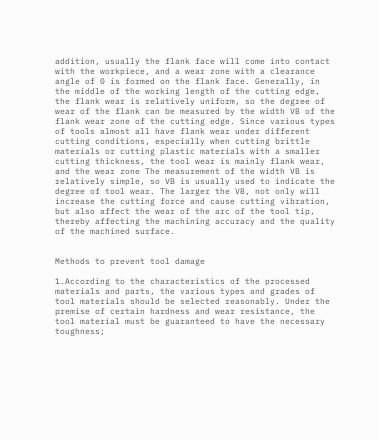addition, usually the flank face will come into contact with the workpiece, and a wear zone with a clearance angle of 0 is formed on the flank face. Generally, in the middle of the working length of the cutting edge, the flank wear is relatively uniform, so the degree of wear of the flank can be measured by the width VB of the flank wear zone of the cutting edge. Since various types of tools almost all have flank wear under different cutting conditions, especially when cutting brittle materials or cutting plastic materials with a smaller cutting thickness, the tool wear is mainly flank wear, and the wear zone The measurement of the width VB is relatively simple, so VB is usually used to indicate the degree of tool wear. The larger the VB, not only will increase the cutting force and cause cutting vibration, but also affect the wear of the arc of the tool tip, thereby affecting the machining accuracy and the quality of the machined surface.


Methods to prevent tool damage

1.According to the characteristics of the processed materials and parts, the various types and grades of tool materials should be selected reasonably. Under the premise of certain hardness and wear resistance, the tool material must be guaranteed to have the necessary toughness;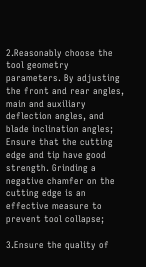2.Reasonably choose the tool geometry parameters. By adjusting the front and rear angles, main and auxiliary deflection angles, and blade inclination angles; Ensure that the cutting edge and tip have good strength. Grinding a negative chamfer on the cutting edge is an effective measure to prevent tool collapse;

3.Ensure the quality of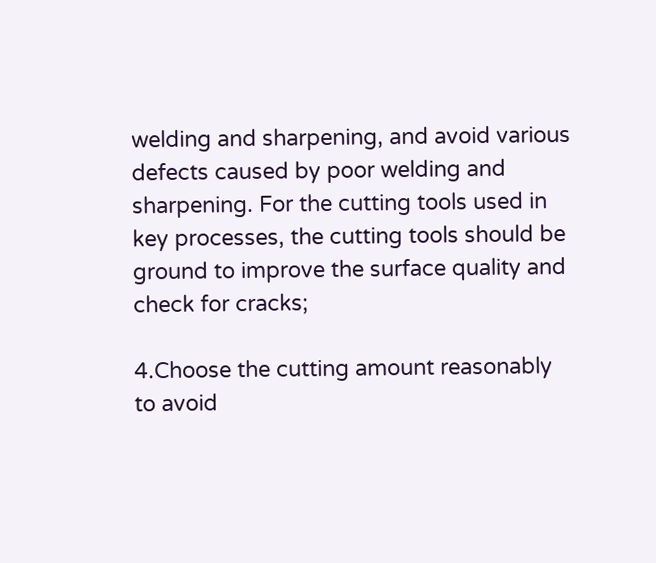welding and sharpening, and avoid various defects caused by poor welding and sharpening. For the cutting tools used in key processes, the cutting tools should be ground to improve the surface quality and check for cracks;

4.Choose the cutting amount reasonably to avoid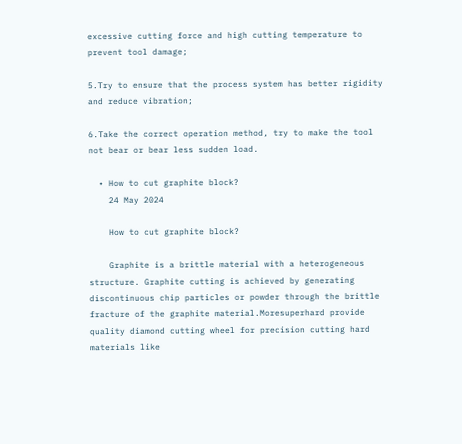excessive cutting force and high cutting temperature to prevent tool damage;

5.Try to ensure that the process system has better rigidity and reduce vibration;

6.Take the correct operation method, try to make the tool not bear or bear less sudden load.

  • How to cut graphite block?
    24 May 2024

    How to cut graphite block?

    Graphite is a brittle material with a heterogeneous structure. Graphite cutting is achieved by generating discontinuous chip particles or powder through the brittle fracture of the graphite material.Moresuperhard provide quality diamond cutting wheel for precision cutting hard materials like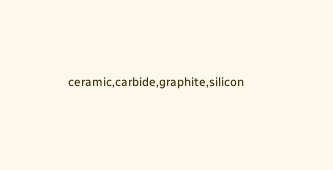ceramic,carbide,graphite,silicon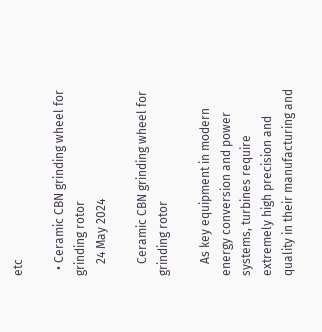etc

  • Ceramic CBN grinding wheel for grinding rotor
    24 May 2024

    Ceramic CBN grinding wheel for grinding rotor

    As key equipment in modern energy conversion and power systems, turbines require extremely high precision and quality in their manufacturing and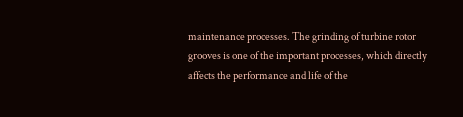maintenance processes. The grinding of turbine rotor grooves is one of the important processes, which directly affects the performance and life of the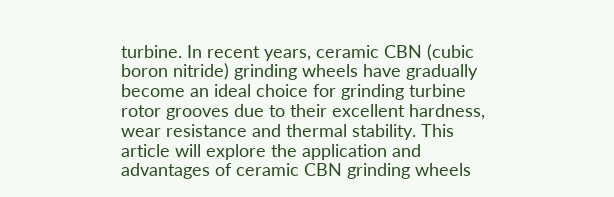turbine. In recent years, ceramic CBN (cubic boron nitride) grinding wheels have gradually become an ideal choice for grinding turbine rotor grooves due to their excellent hardness, wear resistance and thermal stability. This article will explore the application and advantages of ceramic CBN grinding wheels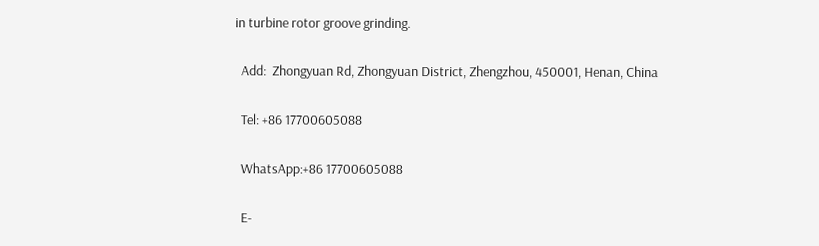in turbine rotor groove grinding.

  Add:  Zhongyuan Rd, Zhongyuan District, Zhengzhou, 450001, Henan, China

  Tel: +86 17700605088

  WhatsApp:+86 17700605088

  E-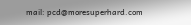mail: pcd@moresuperhard.com